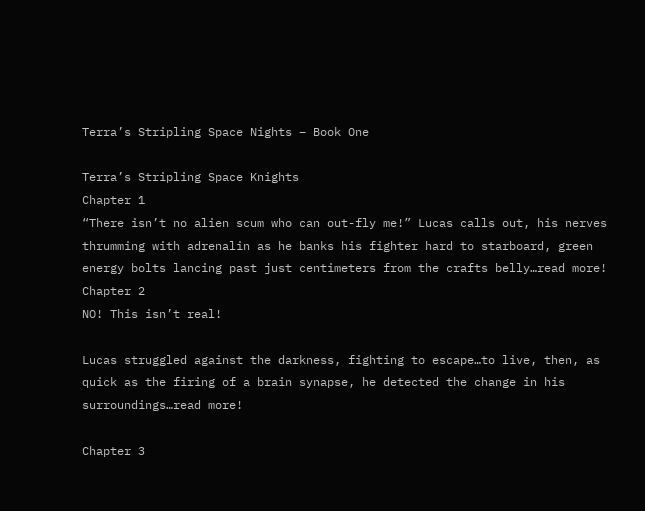Terra’s Stripling Space Nights – Book One

Terra’s Stripling Space Knights
Chapter 1
“There isn’t no alien scum who can out-fly me!” Lucas calls out, his nerves thrumming with adrenalin as he banks his fighter hard to starboard, green energy bolts lancing past just centimeters from the crafts belly…read more!
Chapter 2
NO! This isn’t real!

Lucas struggled against the darkness, fighting to escape…to live, then, as quick as the firing of a brain synapse, he detected the change in his surroundings…read more!

Chapter 3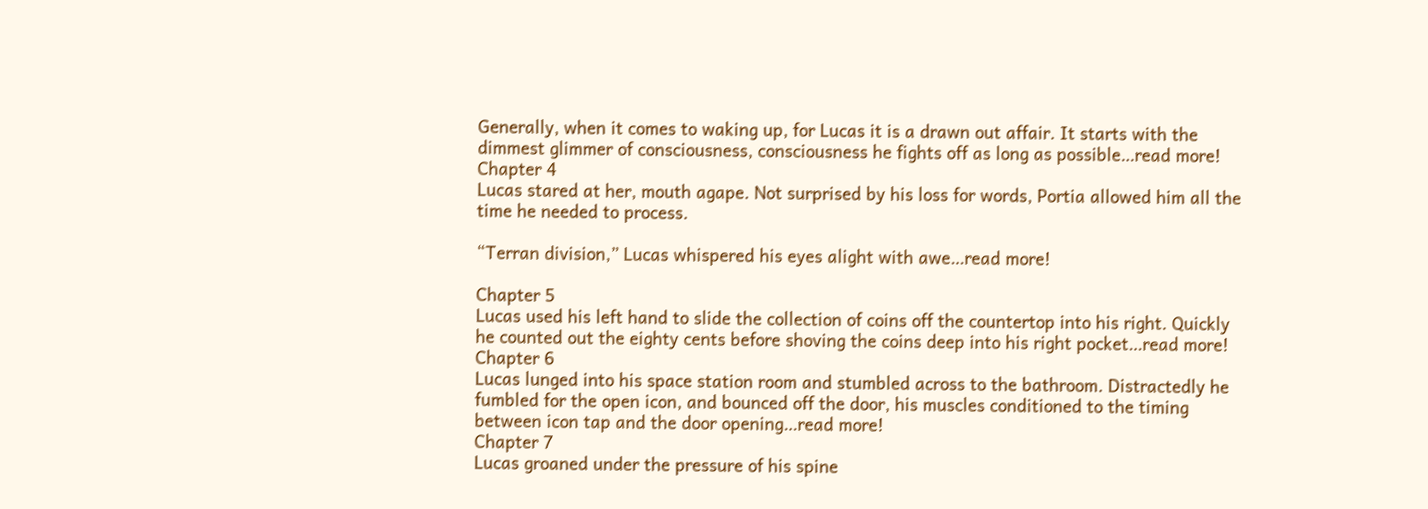Generally, when it comes to waking up, for Lucas it is a drawn out affair. It starts with the dimmest glimmer of consciousness, consciousness he fights off as long as possible…read more!
Chapter 4
Lucas stared at her, mouth agape. Not surprised by his loss for words, Portia allowed him all the time he needed to process.

“Terran division,” Lucas whispered his eyes alight with awe…read more!

Chapter 5
Lucas used his left hand to slide the collection of coins off the countertop into his right. Quickly he counted out the eighty cents before shoving the coins deep into his right pocket…read more!
Chapter 6
Lucas lunged into his space station room and stumbled across to the bathroom. Distractedly he fumbled for the open icon, and bounced off the door, his muscles conditioned to the timing between icon tap and the door opening…read more!
Chapter 7
Lucas groaned under the pressure of his spine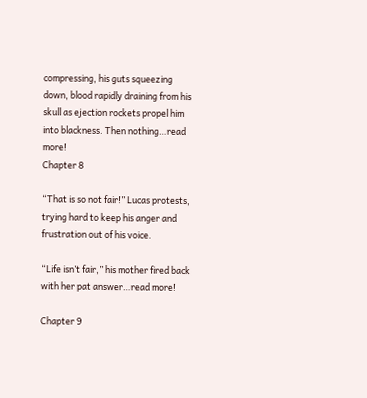compressing, his guts squeezing down, blood rapidly draining from his skull as ejection rockets propel him into blackness. Then nothing…read more!
Chapter 8

“That is so not fair!” Lucas protests, trying hard to keep his anger and frustration out of his voice.

“Life isn’t fair,” his mother fired back with her pat answer…read more!

Chapter 9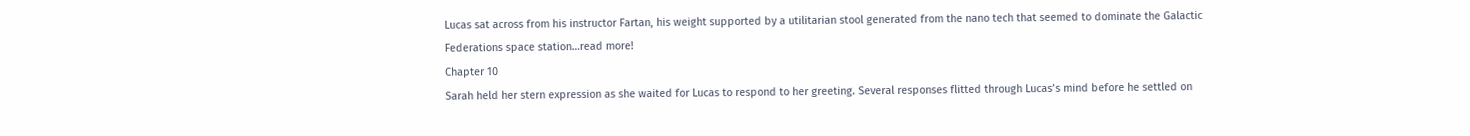Lucas sat across from his instructor Fartan, his weight supported by a utilitarian stool generated from the nano tech that seemed to dominate the Galactic Federations space station…read more!
Chapter 10
Sarah held her stern expression as she waited for Lucas to respond to her greeting. Several responses flitted through Lucas’s mind before he settled on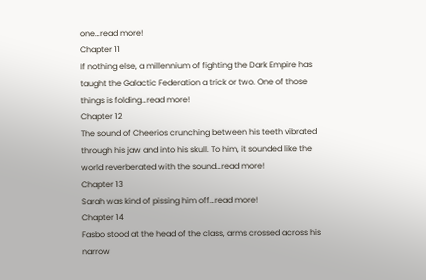one…read more!
Chapter 11
If nothing else, a millennium of fighting the Dark Empire has taught the Galactic Federation a trick or two. One of those things is folding…read more!
Chapter 12
The sound of Cheerios crunching between his teeth vibrated through his jaw and into his skull. To him, it sounded like the world reverberated with the sound…read more!
Chapter 13
Sarah was kind of pissing him off…read more!
Chapter 14
Fasbo stood at the head of the class, arms crossed across his narrow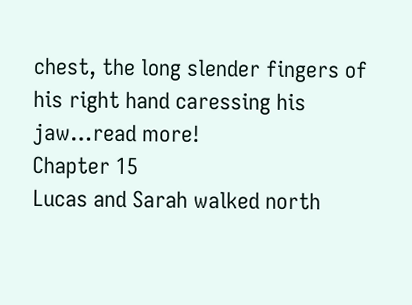chest, the long slender fingers of his right hand caressing his jaw…read more!
Chapter 15
Lucas and Sarah walked north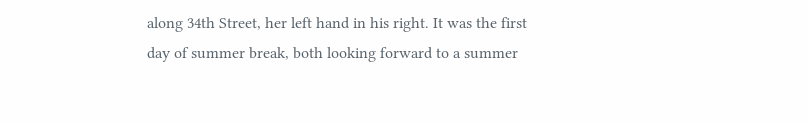along 34th Street, her left hand in his right. It was the first day of summer break, both looking forward to a summer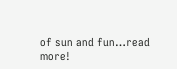of sun and fun…read more!